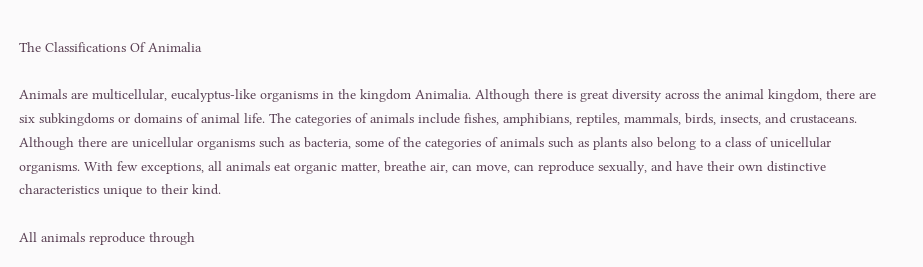The Classifications Of Animalia

Animals are multicellular, eucalyptus-like organisms in the kingdom Animalia. Although there is great diversity across the animal kingdom, there are six subkingdoms or domains of animal life. The categories of animals include fishes, amphibians, reptiles, mammals, birds, insects, and crustaceans. Although there are unicellular organisms such as bacteria, some of the categories of animals such as plants also belong to a class of unicellular organisms. With few exceptions, all animals eat organic matter, breathe air, can move, can reproduce sexually, and have their own distinctive characteristics unique to their kind.

All animals reproduce through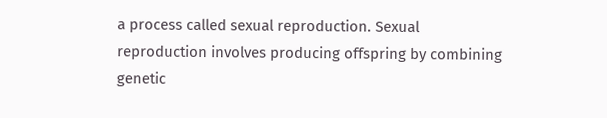a process called sexual reproduction. Sexual reproduction involves producing offspring by combining genetic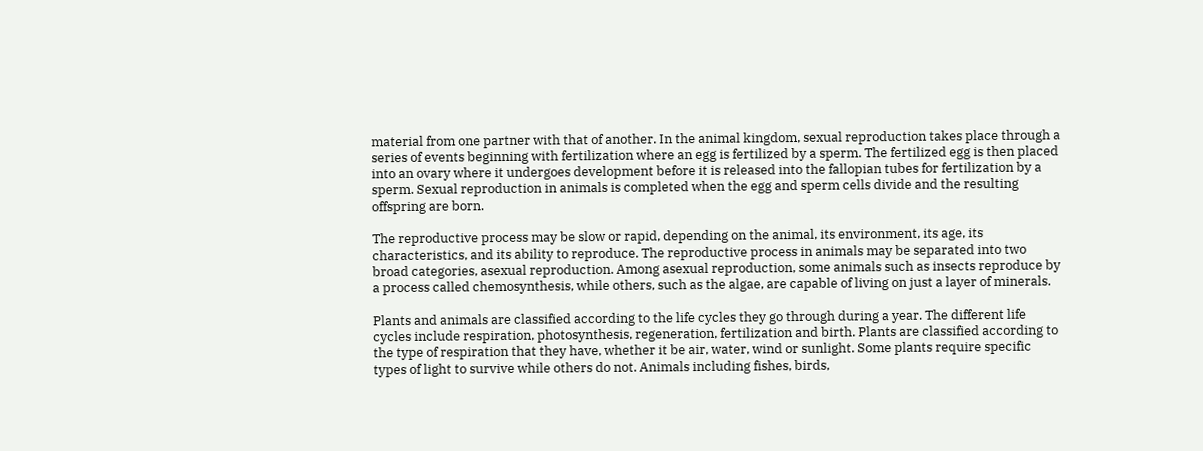material from one partner with that of another. In the animal kingdom, sexual reproduction takes place through a series of events beginning with fertilization where an egg is fertilized by a sperm. The fertilized egg is then placed into an ovary where it undergoes development before it is released into the fallopian tubes for fertilization by a sperm. Sexual reproduction in animals is completed when the egg and sperm cells divide and the resulting offspring are born.

The reproductive process may be slow or rapid, depending on the animal, its environment, its age, its characteristics, and its ability to reproduce. The reproductive process in animals may be separated into two broad categories, asexual reproduction. Among asexual reproduction, some animals such as insects reproduce by a process called chemosynthesis, while others, such as the algae, are capable of living on just a layer of minerals.

Plants and animals are classified according to the life cycles they go through during a year. The different life cycles include respiration, photosynthesis, regeneration, fertilization and birth. Plants are classified according to the type of respiration that they have, whether it be air, water, wind or sunlight. Some plants require specific types of light to survive while others do not. Animals including fishes, birds,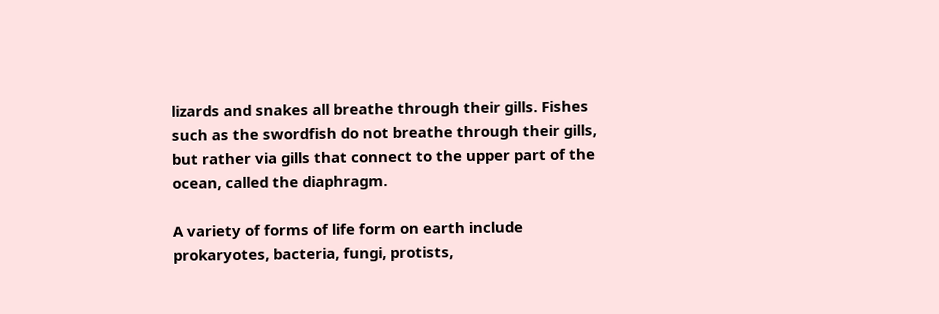lizards and snakes all breathe through their gills. Fishes such as the swordfish do not breathe through their gills, but rather via gills that connect to the upper part of the ocean, called the diaphragm.

A variety of forms of life form on earth include prokaryotes, bacteria, fungi, protists,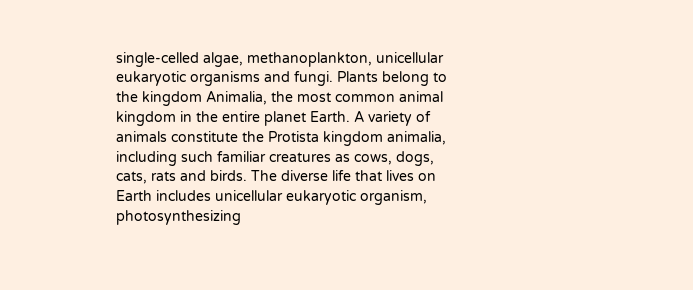single-celled algae, methanoplankton, unicellular eukaryotic organisms and fungi. Plants belong to the kingdom Animalia, the most common animal kingdom in the entire planet Earth. A variety of animals constitute the Protista kingdom animalia, including such familiar creatures as cows, dogs, cats, rats and birds. The diverse life that lives on Earth includes unicellular eukaryotic organism, photosynthesizing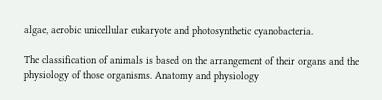algae, aerobic unicellular eukaryote and photosynthetic cyanobacteria.

The classification of animals is based on the arrangement of their organs and the physiology of those organisms. Anatomy and physiology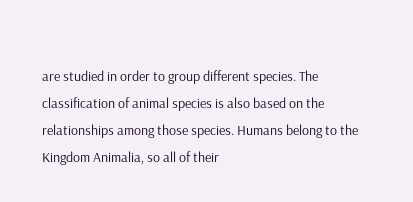are studied in order to group different species. The classification of animal species is also based on the relationships among those species. Humans belong to the Kingdom Animalia, so all of their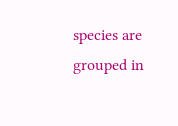species are grouped in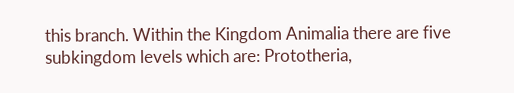this branch. Within the Kingdom Animalia there are five subkingdom levels which are: Prototheria,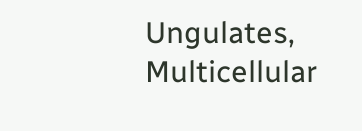Ungulates, Multicellular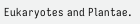Eukaryotes and Plantae.